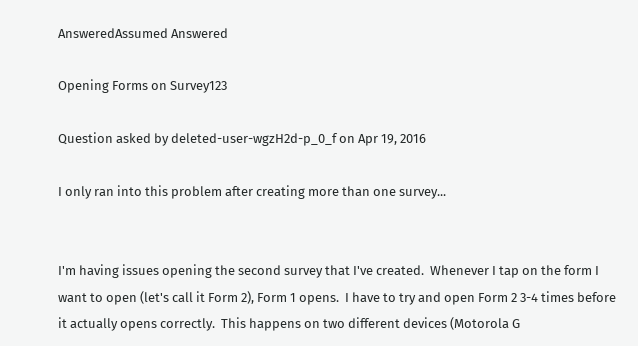AnsweredAssumed Answered

Opening Forms on Survey123

Question asked by deleted-user-wgzH2d-p_0_f on Apr 19, 2016

I only ran into this problem after creating more than one survey...


I'm having issues opening the second survey that I've created.  Whenever I tap on the form I want to open (let's call it Form 2), Form 1 opens.  I have to try and open Form 2 3-4 times before it actually opens correctly.  This happens on two different devices (Motorola G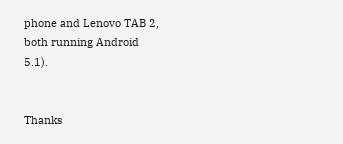phone and Lenovo TAB 2, both running Android 5.1).


Thanks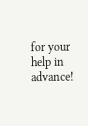for your help in advance!